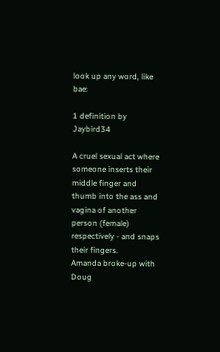look up any word, like bae:

1 definition by Jaybird34

A cruel sexual act where someone inserts their middle finger and thumb into the ass and vagina of another person (female) respectively - and snaps their fingers.
Amanda broke-up with Doug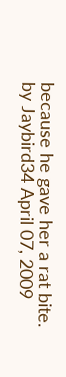because he gave her a rat bite.
by Jaybird34 April 07, 2009